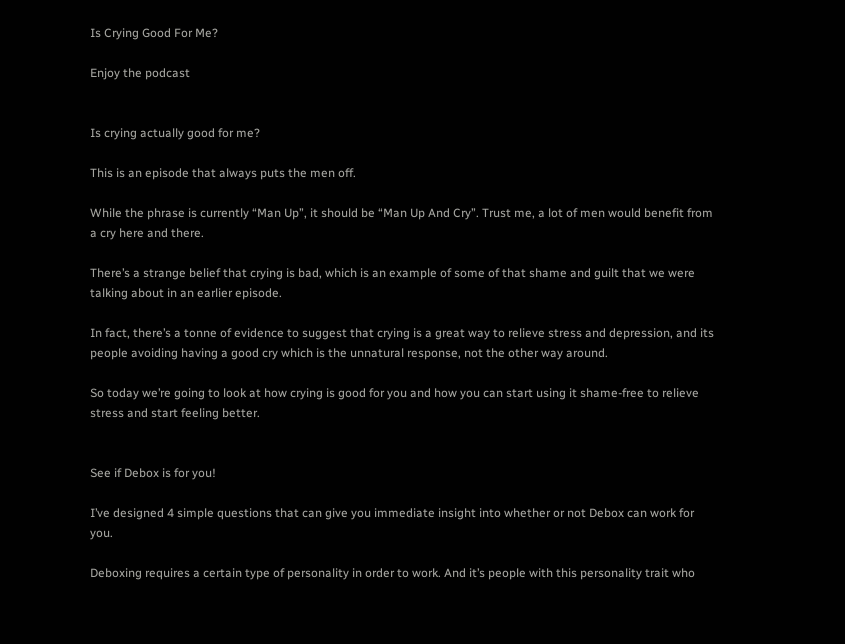Is Crying Good For Me?

Enjoy the podcast


Is crying actually good for me?

This is an episode that always puts the men off.

While the phrase is currently “Man Up”, it should be “Man Up And Cry”. Trust me, a lot of men would benefit from a cry here and there.

There’s a strange belief that crying is bad, which is an example of some of that shame and guilt that we were talking about in an earlier episode.

In fact, there’s a tonne of evidence to suggest that crying is a great way to relieve stress and depression, and its people avoiding having a good cry which is the unnatural response, not the other way around.

So today we’re going to look at how crying is good for you and how you can start using it shame-free to relieve stress and start feeling better.


See if Debox is for you!

I’ve designed 4 simple questions that can give you immediate insight into whether or not Debox can work for you.

Deboxing requires a certain type of personality in order to work. And it’s people with this personality trait who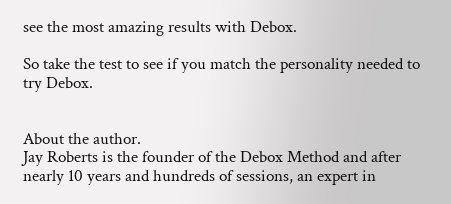see the most amazing results with Debox.

So take the test to see if you match the personality needed to try Debox.


About the author.
Jay Roberts is the founder of the Debox Method and after nearly 10 years and hundreds of sessions, an expert in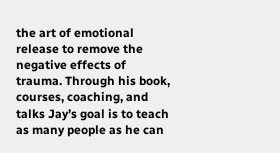the art of emotional release to remove the negative effects of trauma. Through his book, courses, coaching, and talks Jay’s goal is to teach as many people as he can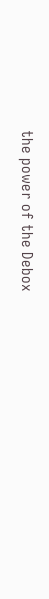the power of the Debox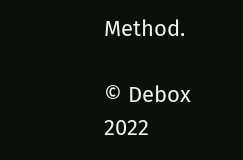Method.

© Debox 2022